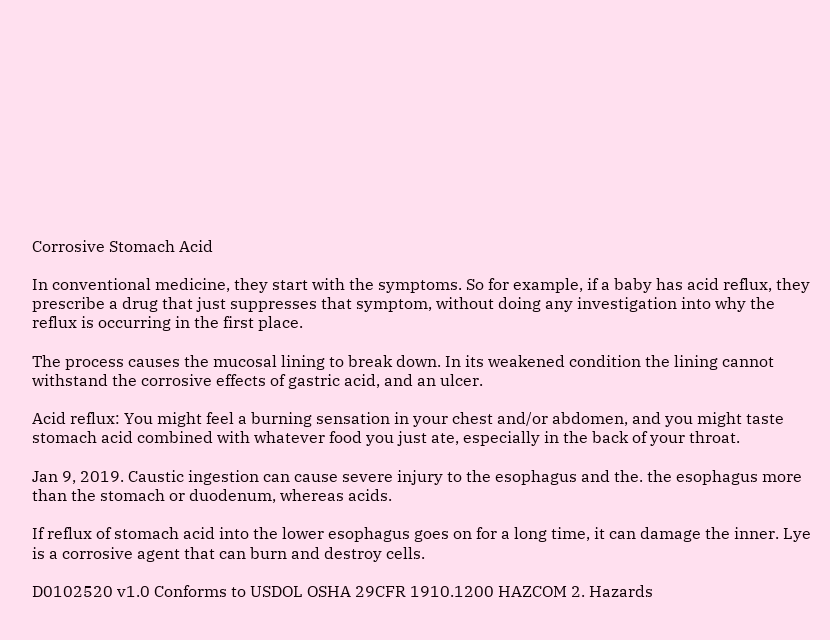Corrosive Stomach Acid

In conventional medicine, they start with the symptoms. So for example, if a baby has acid reflux, they prescribe a drug that just suppresses that symptom, without doing any investigation into why the reflux is occurring in the first place.

The process causes the mucosal lining to break down. In its weakened condition the lining cannot withstand the corrosive effects of gastric acid, and an ulcer.

Acid reflux: You might feel a burning sensation in your chest and/or abdomen, and you might taste stomach acid combined with whatever food you just ate, especially in the back of your throat.

Jan 9, 2019. Caustic ingestion can cause severe injury to the esophagus and the. the esophagus more than the stomach or duodenum, whereas acids.

If reflux of stomach acid into the lower esophagus goes on for a long time, it can damage the inner. Lye is a corrosive agent that can burn and destroy cells.

D0102520 v1.0 Conforms to USDOL OSHA 29CFR 1910.1200 HAZCOM 2. Hazards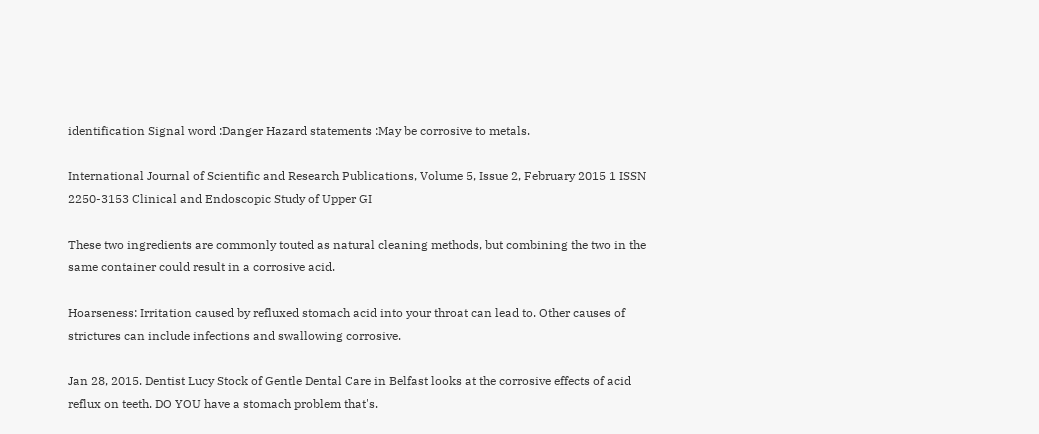identification Signal word :Danger Hazard statements :May be corrosive to metals.

International Journal of Scientific and Research Publications, Volume 5, Issue 2, February 2015 1 ISSN 2250-3153 Clinical and Endoscopic Study of Upper GI

These two ingredients are commonly touted as natural cleaning methods, but combining the two in the same container could result in a corrosive acid.

Hoarseness: Irritation caused by refluxed stomach acid into your throat can lead to. Other causes of strictures can include infections and swallowing corrosive.

Jan 28, 2015. Dentist Lucy Stock of Gentle Dental Care in Belfast looks at the corrosive effects of acid reflux on teeth. DO YOU have a stomach problem that's.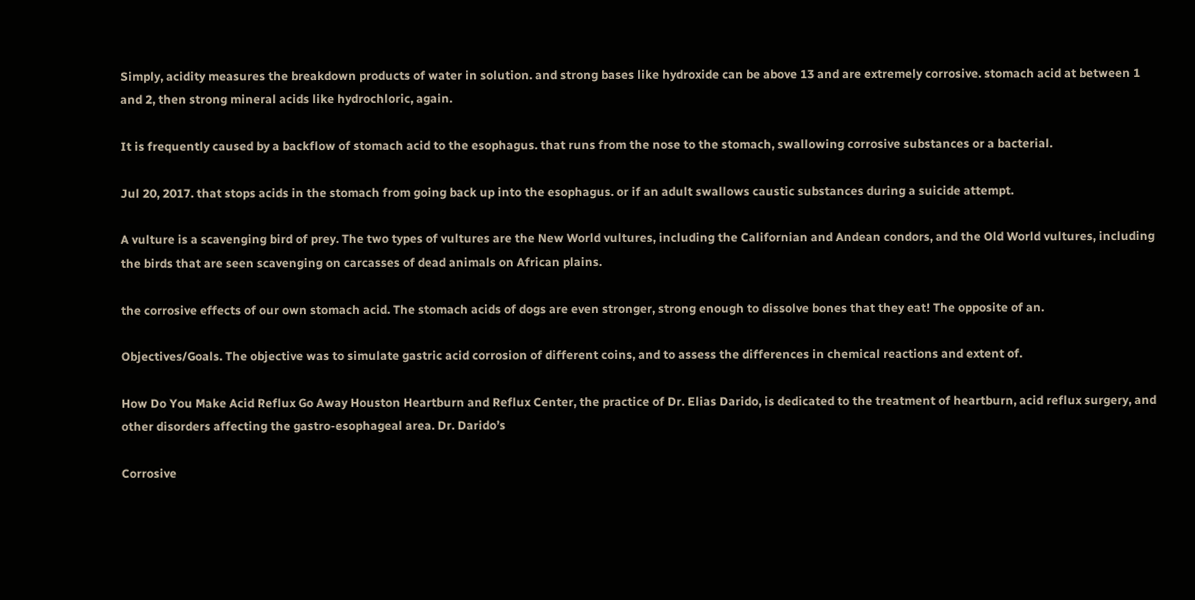Simply, acidity measures the breakdown products of water in solution. and strong bases like hydroxide can be above 13 and are extremely corrosive. stomach acid at between 1 and 2, then strong mineral acids like hydrochloric, again.

It is frequently caused by a backflow of stomach acid to the esophagus. that runs from the nose to the stomach, swallowing corrosive substances or a bacterial.

Jul 20, 2017. that stops acids in the stomach from going back up into the esophagus. or if an adult swallows caustic substances during a suicide attempt.

A vulture is a scavenging bird of prey. The two types of vultures are the New World vultures, including the Californian and Andean condors, and the Old World vultures, including the birds that are seen scavenging on carcasses of dead animals on African plains.

the corrosive effects of our own stomach acid. The stomach acids of dogs are even stronger, strong enough to dissolve bones that they eat! The opposite of an.

Objectives/Goals. The objective was to simulate gastric acid corrosion of different coins, and to assess the differences in chemical reactions and extent of.

How Do You Make Acid Reflux Go Away Houston Heartburn and Reflux Center, the practice of Dr. Elias Darido, is dedicated to the treatment of heartburn, acid reflux surgery, and other disorders affecting the gastro-esophageal area. Dr. Darido’s

Corrosive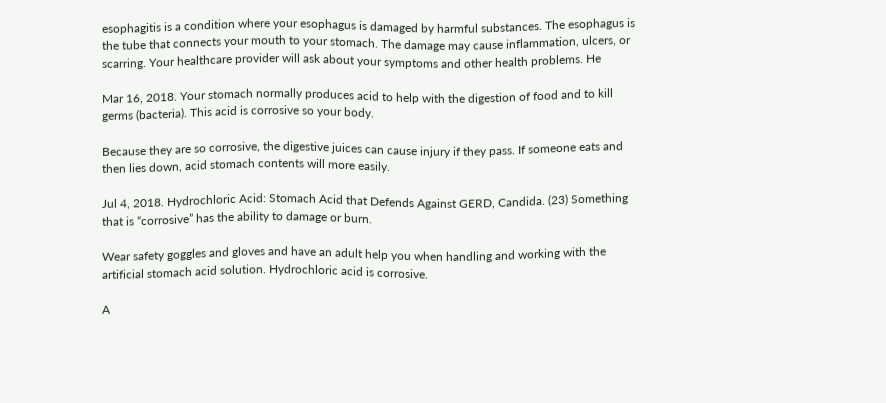esophagitis is a condition where your esophagus is damaged by harmful substances. The esophagus is the tube that connects your mouth to your stomach. The damage may cause inflammation, ulcers, or scarring. Your healthcare provider will ask about your symptoms and other health problems. He

Mar 16, 2018. Your stomach normally produces acid to help with the digestion of food and to kill germs (bacteria). This acid is corrosive so your body.

Because they are so corrosive, the digestive juices can cause injury if they pass. If someone eats and then lies down, acid stomach contents will more easily.

Jul 4, 2018. Hydrochloric Acid: Stomach Acid that Defends Against GERD, Candida. (23) Something that is “corrosive” has the ability to damage or burn.

Wear safety goggles and gloves and have an adult help you when handling and working with the artificial stomach acid solution. Hydrochloric acid is corrosive.

A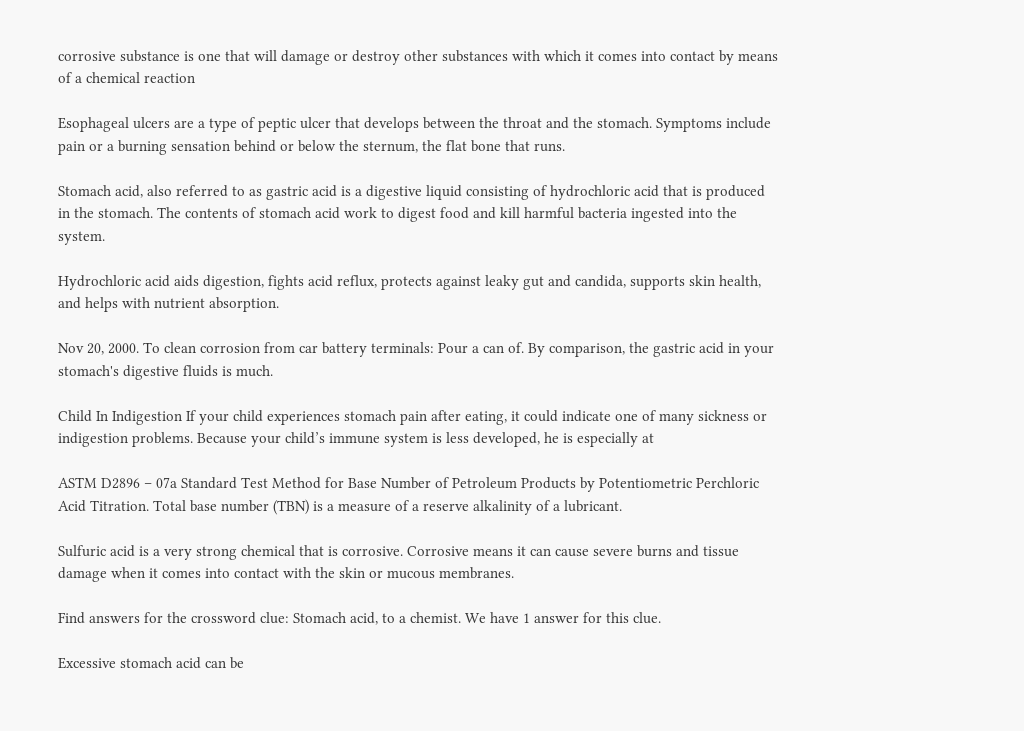corrosive substance is one that will damage or destroy other substances with which it comes into contact by means of a chemical reaction

Esophageal ulcers are a type of peptic ulcer that develops between the throat and the stomach. Symptoms include pain or a burning sensation behind or below the sternum, the flat bone that runs.

Stomach acid, also referred to as gastric acid is a digestive liquid consisting of hydrochloric acid that is produced in the stomach. The contents of stomach acid work to digest food and kill harmful bacteria ingested into the system.

Hydrochloric acid aids digestion, fights acid reflux, protects against leaky gut and candida, supports skin health, and helps with nutrient absorption.

Nov 20, 2000. To clean corrosion from car battery terminals: Pour a can of. By comparison, the gastric acid in your stomach's digestive fluids is much.

Child In Indigestion If your child experiences stomach pain after eating, it could indicate one of many sickness or indigestion problems. Because your child’s immune system is less developed, he is especially at

ASTM D2896 – 07a Standard Test Method for Base Number of Petroleum Products by Potentiometric Perchloric Acid Titration. Total base number (TBN) is a measure of a reserve alkalinity of a lubricant.

Sulfuric acid is a very strong chemical that is corrosive. Corrosive means it can cause severe burns and tissue damage when it comes into contact with the skin or mucous membranes.

Find answers for the crossword clue: Stomach acid, to a chemist. We have 1 answer for this clue.

Excessive stomach acid can be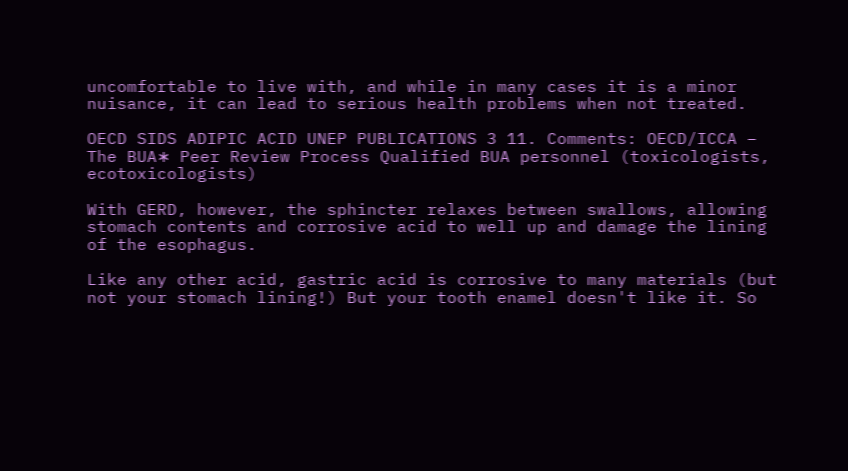uncomfortable to live with, and while in many cases it is a minor nuisance, it can lead to serious health problems when not treated.

OECD SIDS ADIPIC ACID UNEP PUBLICATIONS 3 11. Comments: OECD/ICCA – The BUA∗ Peer Review Process Qualified BUA personnel (toxicologists, ecotoxicologists)

With GERD, however, the sphincter relaxes between swallows, allowing stomach contents and corrosive acid to well up and damage the lining of the esophagus.

Like any other acid, gastric acid is corrosive to many materials (but not your stomach lining!) But your tooth enamel doesn't like it. So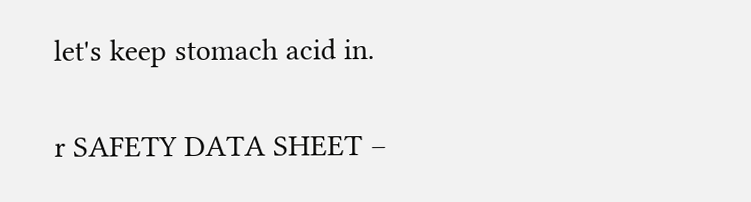let's keep stomach acid in.

r SAFETY DATA SHEET –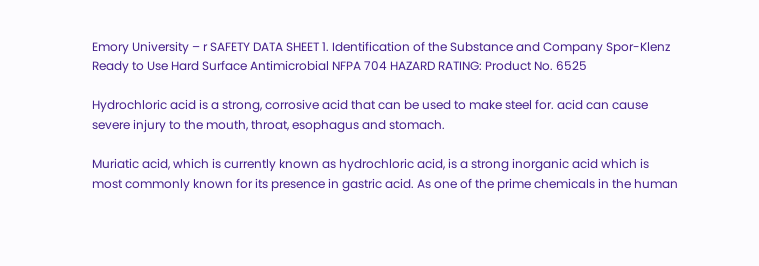Emory University – r SAFETY DATA SHEET 1. Identification of the Substance and Company Spor-Klenz Ready to Use Hard Surface Antimicrobial NFPA 704 HAZARD RATING: Product No. 6525

Hydrochloric acid is a strong, corrosive acid that can be used to make steel for. acid can cause severe injury to the mouth, throat, esophagus and stomach.

Muriatic acid, which is currently known as hydrochloric acid, is a strong inorganic acid which is most commonly known for its presence in gastric acid. As one of the prime chemicals in the human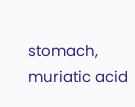stomach, muriatic acid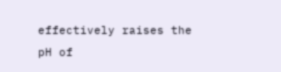effectively raises the pH of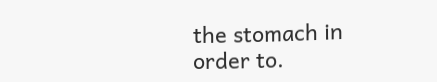the stomach in order to.